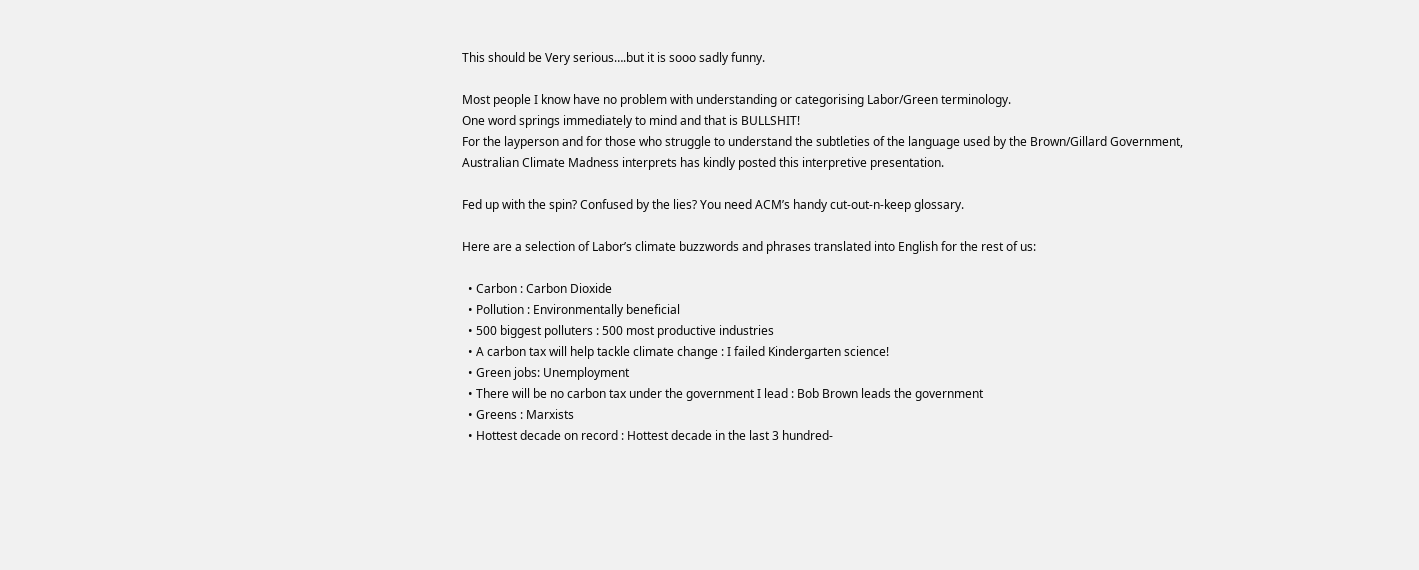This should be Very serious….but it is sooo sadly funny.

Most people I know have no problem with understanding or categorising Labor/Green terminology.
One word springs immediately to mind and that is BULLSHIT!
For the layperson and for those who struggle to understand the subtleties of the language used by the Brown/Gillard Government,
Australian Climate Madness interprets has kindly posted this interpretive presentation.

Fed up with the spin? Confused by the lies? You need ACM’s handy cut-out-n-keep glossary.

Here are a selection of Labor’s climate buzzwords and phrases translated into English for the rest of us:

  • Carbon : Carbon Dioxide
  • Pollution : Environmentally beneficial
  • 500 biggest polluters : 500 most productive industries
  • A carbon tax will help tackle climate change : I failed Kindergarten science!
  • Green jobs: Unemployment
  • There will be no carbon tax under the government I lead : Bob Brown leads the government
  • Greens : Marxists
  • Hottest decade on record : Hottest decade in the last 3 hundred-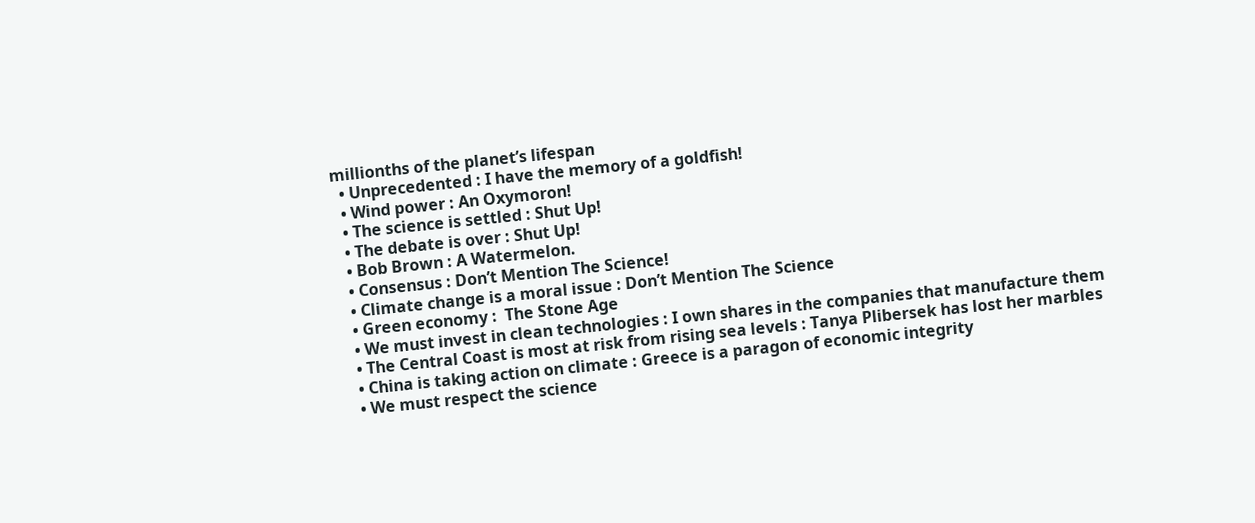millionths of the planet’s lifespan
  • Unprecedented : I have the memory of a goldfish!
  • Wind power : An Oxymoron!
  • The science is settled : Shut Up!
  • The debate is over : Shut Up!
  • Bob Brown : A Watermelon.
  • Consensus : Don’t Mention The Science!
  • Climate change is a moral issue : Don’t Mention The Science
  • Green economy :  The Stone Age
  • We must invest in clean technologies : I own shares in the companies that manufacture them
  • The Central Coast is most at risk from rising sea levels : Tanya Plibersek has lost her marbles
  • China is taking action on climate : Greece is a paragon of economic integrity
  • We must respect the science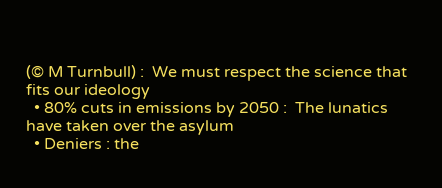(© M Turnbull) :  We must respect the science that fits our ideology
  • 80% cuts in emissions by 2050 :  The lunatics have taken over the asylum
  • Deniers : the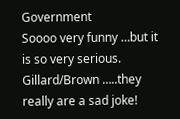Government
Soooo very funny …but it is so very serious.
Gillard/Brown …..they really are a sad joke!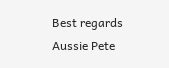Best regards
Aussie Pete